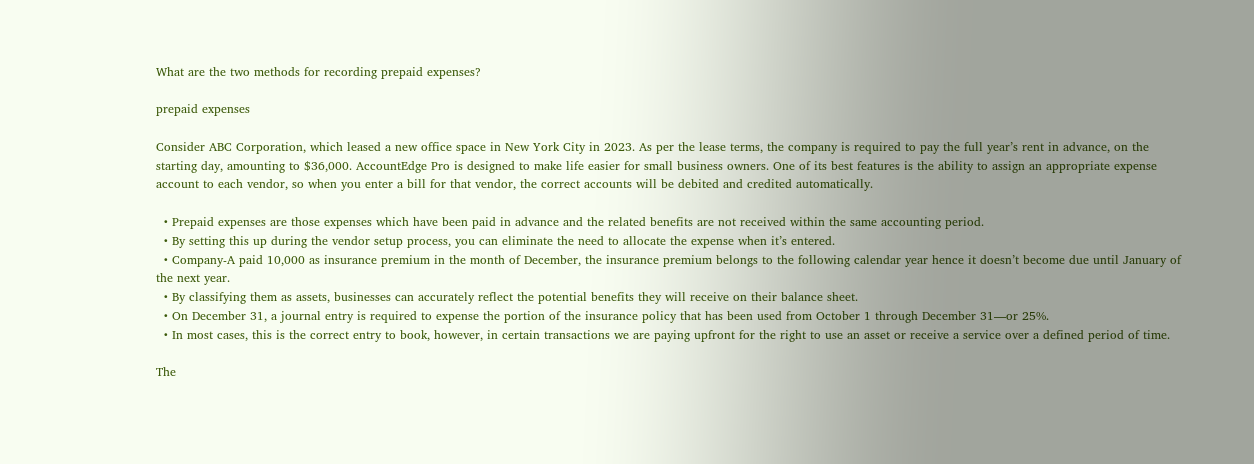What are the two methods for recording prepaid expenses?

prepaid expenses

Consider ABC Corporation, which leased a new office space in New York City in 2023. As per the lease terms, the company is required to pay the full year’s rent in advance, on the starting day, amounting to $36,000. AccountEdge Pro is designed to make life easier for small business owners. One of its best features is the ability to assign an appropriate expense account to each vendor, so when you enter a bill for that vendor, the correct accounts will be debited and credited automatically.

  • Prepaid expenses are those expenses which have been paid in advance and the related benefits are not received within the same accounting period.
  • By setting this up during the vendor setup process, you can eliminate the need to allocate the expense when it’s entered.
  • Company-A paid 10,000 as insurance premium in the month of December, the insurance premium belongs to the following calendar year hence it doesn’t become due until January of the next year.
  • By classifying them as assets, businesses can accurately reflect the potential benefits they will receive on their balance sheet.
  • On December 31, a journal entry is required to expense the portion of the insurance policy that has been used from October 1 through December 31—or 25%.
  • In most cases, this is the correct entry to book, however, in certain transactions we are paying upfront for the right to use an asset or receive a service over a defined period of time.

The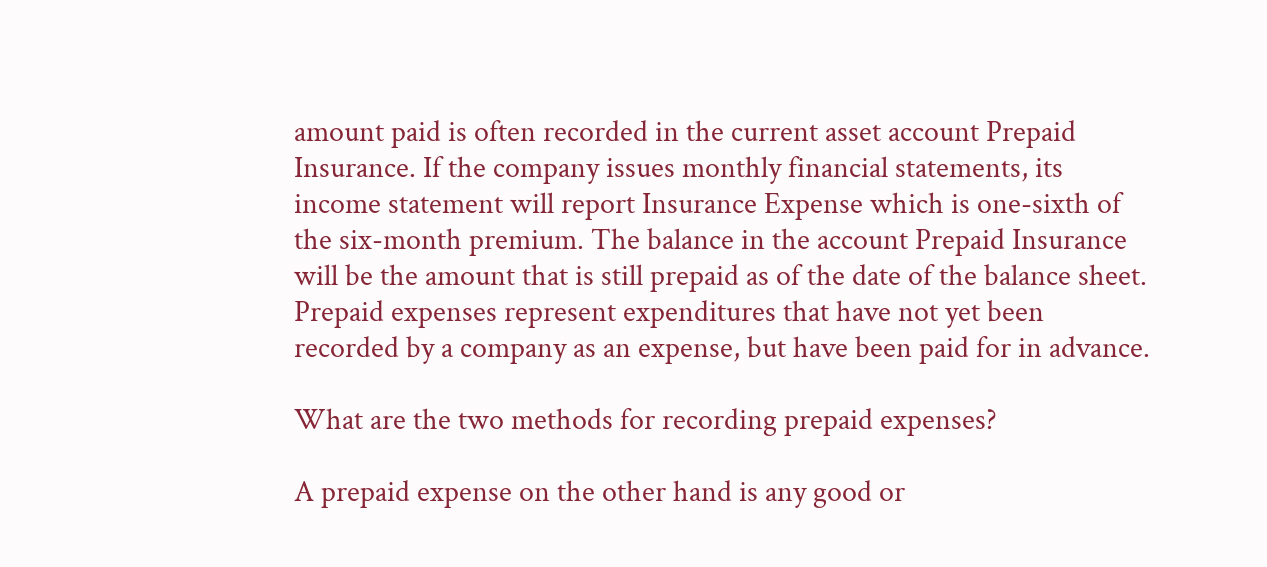amount paid is often recorded in the current asset account Prepaid Insurance. If the company issues monthly financial statements, its income statement will report Insurance Expense which is one-sixth of the six-month premium. The balance in the account Prepaid Insurance will be the amount that is still prepaid as of the date of the balance sheet. Prepaid expenses represent expenditures that have not yet been recorded by a company as an expense, but have been paid for in advance.

What are the two methods for recording prepaid expenses?

A prepaid expense on the other hand is any good or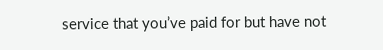service that you’ve paid for but have not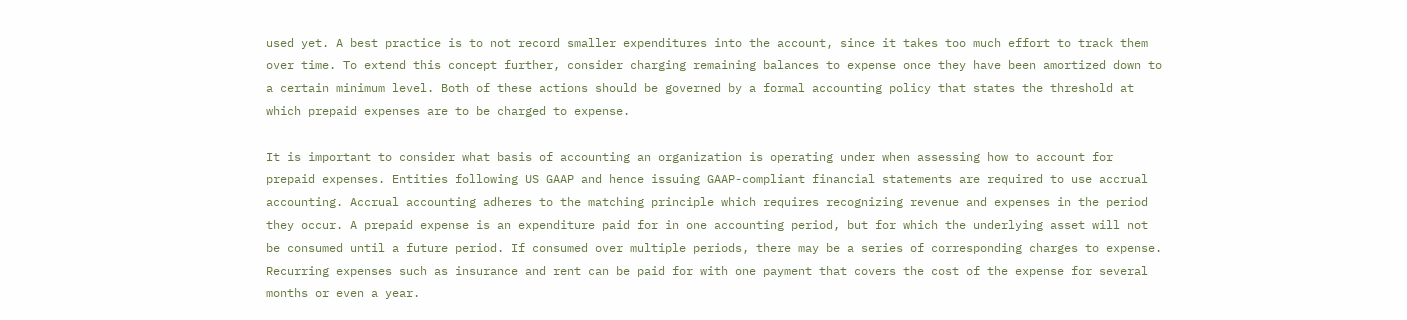used yet. A best practice is to not record smaller expenditures into the account, since it takes too much effort to track them over time. To extend this concept further, consider charging remaining balances to expense once they have been amortized down to a certain minimum level. Both of these actions should be governed by a formal accounting policy that states the threshold at which prepaid expenses are to be charged to expense.

It is important to consider what basis of accounting an organization is operating under when assessing how to account for prepaid expenses. Entities following US GAAP and hence issuing GAAP-compliant financial statements are required to use accrual accounting. Accrual accounting adheres to the matching principle which requires recognizing revenue and expenses in the period they occur. A prepaid expense is an expenditure paid for in one accounting period, but for which the underlying asset will not be consumed until a future period. If consumed over multiple periods, there may be a series of corresponding charges to expense. Recurring expenses such as insurance and rent can be paid for with one payment that covers the cost of the expense for several months or even a year.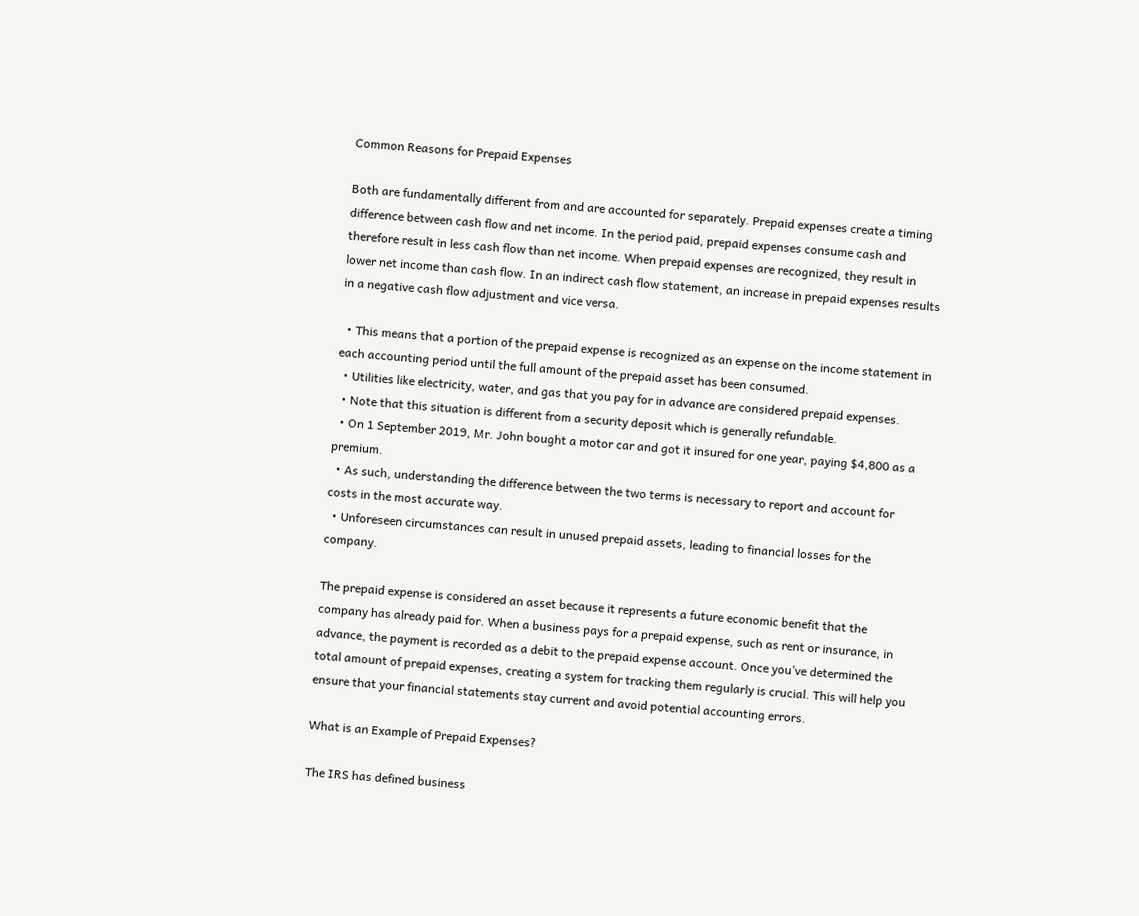Common Reasons for Prepaid Expenses

Both are fundamentally different from and are accounted for separately. Prepaid expenses create a timing difference between cash flow and net income. In the period paid, prepaid expenses consume cash and therefore result in less cash flow than net income. When prepaid expenses are recognized, they result in lower net income than cash flow. In an indirect cash flow statement, an increase in prepaid expenses results in a negative cash flow adjustment and vice versa.

  • This means that a portion of the prepaid expense is recognized as an expense on the income statement in each accounting period until the full amount of the prepaid asset has been consumed.
  • Utilities like electricity, water, and gas that you pay for in advance are considered prepaid expenses.
  • Note that this situation is different from a security deposit which is generally refundable.
  • On 1 September 2019, Mr. John bought a motor car and got it insured for one year, paying $4,800 as a premium.
  • As such, understanding the difference between the two terms is necessary to report and account for costs in the most accurate way.
  • Unforeseen circumstances can result in unused prepaid assets, leading to financial losses for the company.

The prepaid expense is considered an asset because it represents a future economic benefit that the company has already paid for. When a business pays for a prepaid expense, such as rent or insurance, in advance, the payment is recorded as a debit to the prepaid expense account. Once you’ve determined the total amount of prepaid expenses, creating a system for tracking them regularly is crucial. This will help you ensure that your financial statements stay current and avoid potential accounting errors.

What is an Example of Prepaid Expenses?

The IRS has defined business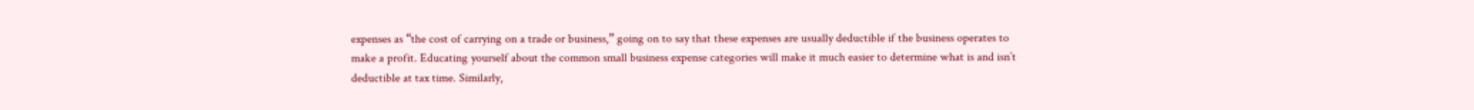expenses as “the cost of carrying on a trade or business,” going on to say that these expenses are usually deductible if the business operates to make a profit. Educating yourself about the common small business expense categories will make it much easier to determine what is and isn’t deductible at tax time. Similarly,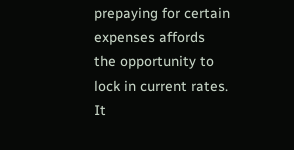prepaying for certain expenses affords the opportunity to lock in current rates. It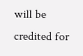will be credited for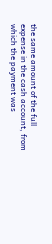the same amount of the full expense in the cash account, from which the payment was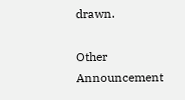drawn.

Other Announcement